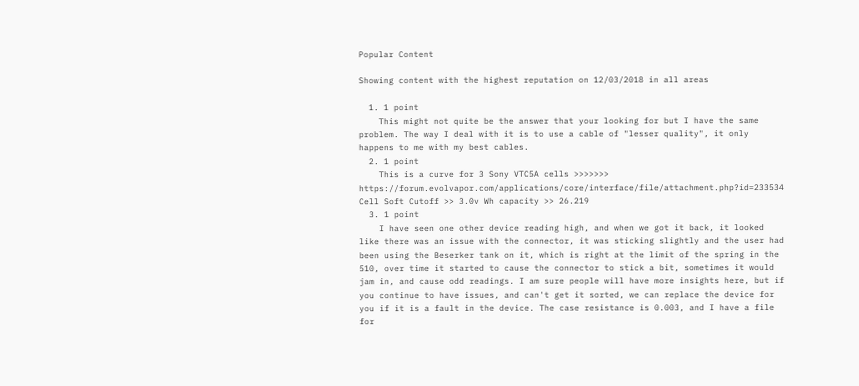Popular Content

Showing content with the highest reputation on 12/03/2018 in all areas

  1. 1 point
    This might not quite be the answer that your looking for but I have the same problem. The way I deal with it is to use a cable of "lesser quality", it only happens to me with my best cables.
  2. 1 point
    This is a curve for 3 Sony VTC5A cells >>>>>>> https://forum.evolvapor.com/applications/core/interface/file/attachment.php?id=233534 Cell Soft Cutoff >> 3.0v Wh capacity >> 26.219
  3. 1 point
    I have seen one other device reading high, and when we got it back, it looked like there was an issue with the connector, it was sticking slightly and the user had been using the Beserker tank on it, which is right at the limit of the spring in the 510, over time it started to cause the connector to stick a bit, sometimes it would jam in, and cause odd readings. I am sure people will have more insights here, but if you continue to have issues, and can't get it sorted, we can replace the device for you if it is a fault in the device. The case resistance is 0.003, and I have a file for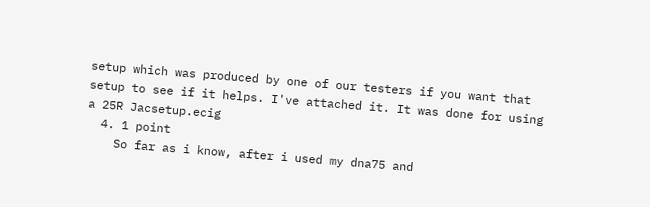setup which was produced by one of our testers if you want that setup to see if it helps. I've attached it. It was done for using a 25R Jacsetup.ecig
  4. 1 point
    So far as i know, after i used my dna75 and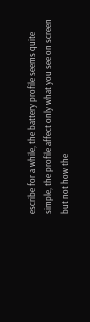escribe for a while, the battery profile seems quite simple, the profile affect only what you see on screen but not how the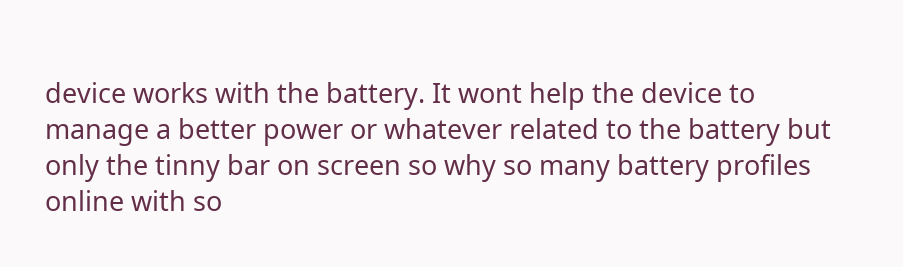device works with the battery. It wont help the device to manage a better power or whatever related to the battery but only the tinny bar on screen so why so many battery profiles online with so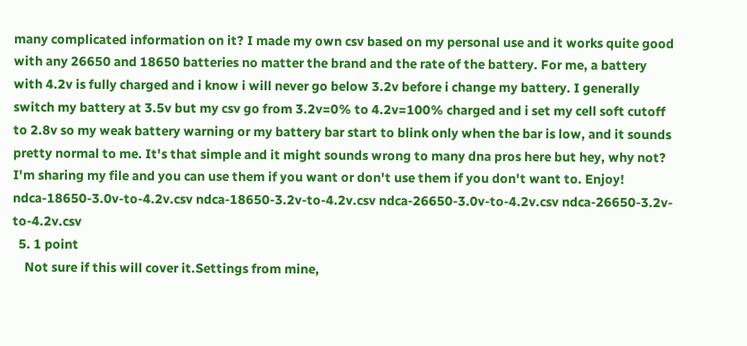many complicated information on it? I made my own csv based on my personal use and it works quite good with any 26650 and 18650 batteries no matter the brand and the rate of the battery. For me, a battery with 4.2v is fully charged and i know i will never go below 3.2v before i change my battery. I generally switch my battery at 3.5v but my csv go from 3.2v=0% to 4.2v=100% charged and i set my cell soft cutoff to 2.8v so my weak battery warning or my battery bar start to blink only when the bar is low, and it sounds pretty normal to me. It's that simple and it might sounds wrong to many dna pros here but hey, why not? I'm sharing my file and you can use them if you want or don't use them if you don't want to. Enjoy! ndca-18650-3.0v-to-4.2v.csv ndca-18650-3.2v-to-4.2v.csv ndca-26650-3.0v-to-4.2v.csv ndca-26650-3.2v-to-4.2v.csv
  5. 1 point
    Not sure if this will cover it.Settings from mine,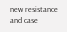new resistance and case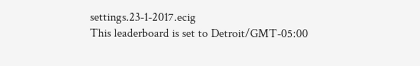settings.23-1-2017.ecig
This leaderboard is set to Detroit/GMT-05:00